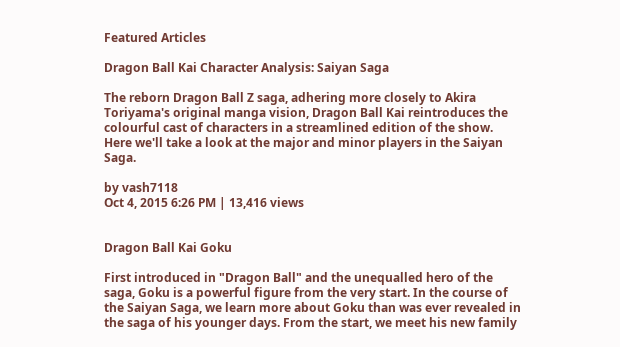Featured Articles

Dragon Ball Kai Character Analysis: Saiyan Saga

The reborn Dragon Ball Z saga, adhering more closely to Akira Toriyama's original manga vision, Dragon Ball Kai reintroduces the colourful cast of characters in a streamlined edition of the show. Here we'll take a look at the major and minor players in the Saiyan Saga.

by vash7118
Oct 4, 2015 6:26 PM | 13,416 views


Dragon Ball Kai Goku

First introduced in "Dragon Ball" and the unequalled hero of the saga, Goku is a powerful figure from the very start. In the course of the Saiyan Saga, we learn more about Goku than was ever revealed in the saga of his younger days. From the start, we meet his new family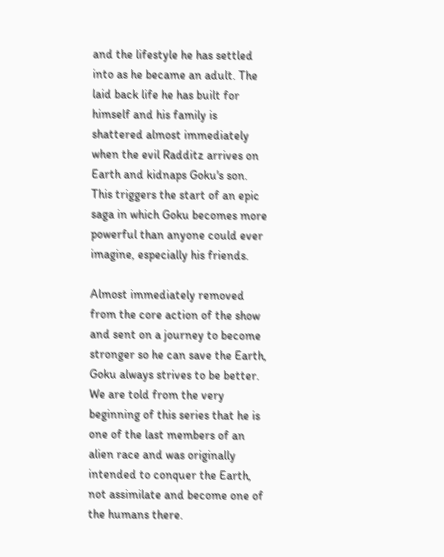and the lifestyle he has settled into as he became an adult. The laid back life he has built for himself and his family is shattered almost immediately when the evil Radditz arrives on Earth and kidnaps Goku's son. This triggers the start of an epic saga in which Goku becomes more powerful than anyone could ever imagine, especially his friends.

Almost immediately removed from the core action of the show and sent on a journey to become stronger so he can save the Earth, Goku always strives to be better. We are told from the very beginning of this series that he is one of the last members of an alien race and was originally intended to conquer the Earth, not assimilate and become one of the humans there.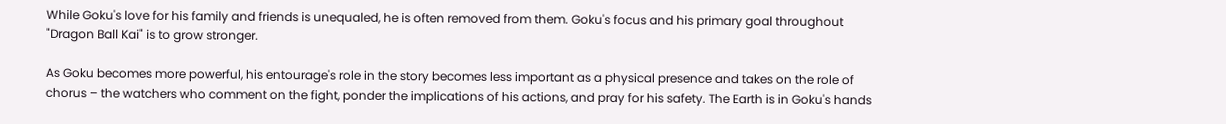While Goku's love for his family and friends is unequaled, he is often removed from them. Goku's focus and his primary goal throughout "Dragon Ball Kai" is to grow stronger.

As Goku becomes more powerful, his entourage's role in the story becomes less important as a physical presence and takes on the role of chorus – the watchers who comment on the fight, ponder the implications of his actions, and pray for his safety. The Earth is in Goku's hands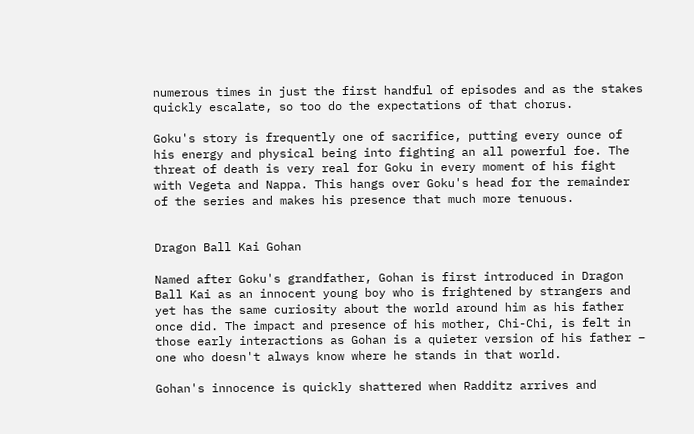numerous times in just the first handful of episodes and as the stakes quickly escalate, so too do the expectations of that chorus.

Goku's story is frequently one of sacrifice, putting every ounce of his energy and physical being into fighting an all powerful foe. The threat of death is very real for Goku in every moment of his fight with Vegeta and Nappa. This hangs over Goku's head for the remainder of the series and makes his presence that much more tenuous.


Dragon Ball Kai Gohan

Named after Goku's grandfather, Gohan is first introduced in Dragon Ball Kai as an innocent young boy who is frightened by strangers and yet has the same curiosity about the world around him as his father once did. The impact and presence of his mother, Chi-Chi, is felt in those early interactions as Gohan is a quieter version of his father – one who doesn't always know where he stands in that world.

Gohan's innocence is quickly shattered when Radditz arrives and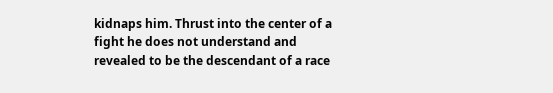kidnaps him. Thrust into the center of a fight he does not understand and revealed to be the descendant of a race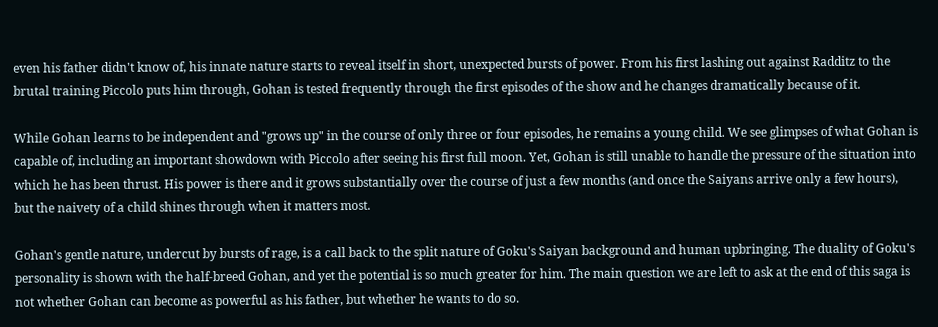even his father didn't know of, his innate nature starts to reveal itself in short, unexpected bursts of power. From his first lashing out against Radditz to the brutal training Piccolo puts him through, Gohan is tested frequently through the first episodes of the show and he changes dramatically because of it.

While Gohan learns to be independent and "grows up" in the course of only three or four episodes, he remains a young child. We see glimpses of what Gohan is capable of, including an important showdown with Piccolo after seeing his first full moon. Yet, Gohan is still unable to handle the pressure of the situation into which he has been thrust. His power is there and it grows substantially over the course of just a few months (and once the Saiyans arrive only a few hours), but the naivety of a child shines through when it matters most.

Gohan's gentle nature, undercut by bursts of rage, is a call back to the split nature of Goku's Saiyan background and human upbringing. The duality of Goku's personality is shown with the half-breed Gohan, and yet the potential is so much greater for him. The main question we are left to ask at the end of this saga is not whether Gohan can become as powerful as his father, but whether he wants to do so.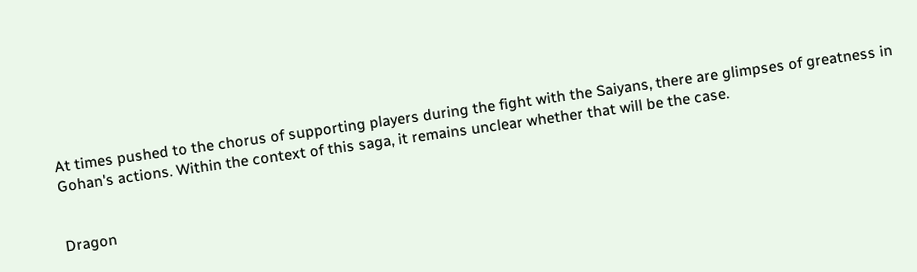At times pushed to the chorus of supporting players during the fight with the Saiyans, there are glimpses of greatness in Gohan's actions. Within the context of this saga, it remains unclear whether that will be the case.


Dragon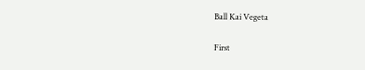Ball Kai Vegeta

First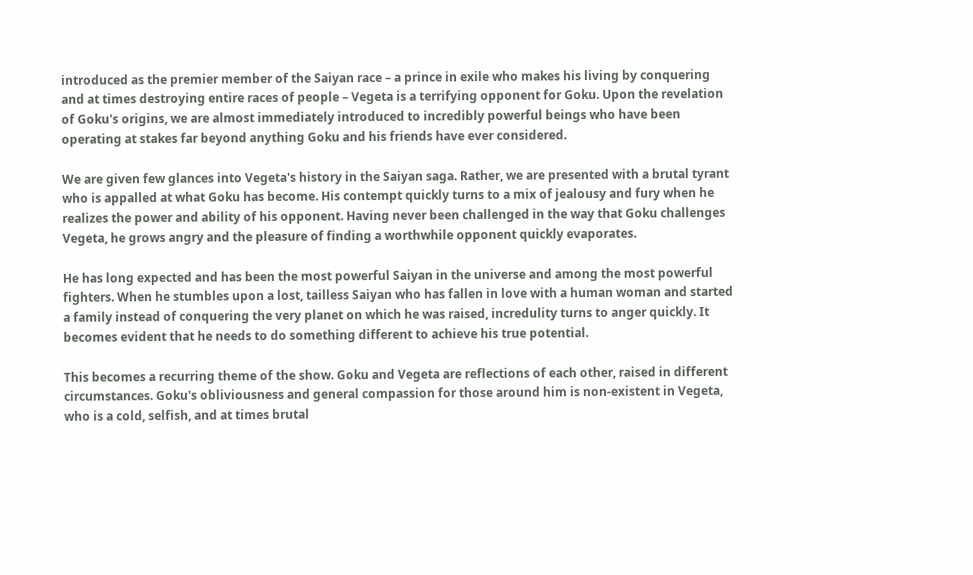introduced as the premier member of the Saiyan race – a prince in exile who makes his living by conquering and at times destroying entire races of people – Vegeta is a terrifying opponent for Goku. Upon the revelation of Goku's origins, we are almost immediately introduced to incredibly powerful beings who have been operating at stakes far beyond anything Goku and his friends have ever considered.

We are given few glances into Vegeta's history in the Saiyan saga. Rather, we are presented with a brutal tyrant who is appalled at what Goku has become. His contempt quickly turns to a mix of jealousy and fury when he realizes the power and ability of his opponent. Having never been challenged in the way that Goku challenges Vegeta, he grows angry and the pleasure of finding a worthwhile opponent quickly evaporates.

He has long expected and has been the most powerful Saiyan in the universe and among the most powerful fighters. When he stumbles upon a lost, tailless Saiyan who has fallen in love with a human woman and started a family instead of conquering the very planet on which he was raised, incredulity turns to anger quickly. It becomes evident that he needs to do something different to achieve his true potential.

This becomes a recurring theme of the show. Goku and Vegeta are reflections of each other, raised in different circumstances. Goku's obliviousness and general compassion for those around him is non-existent in Vegeta, who is a cold, selfish, and at times brutal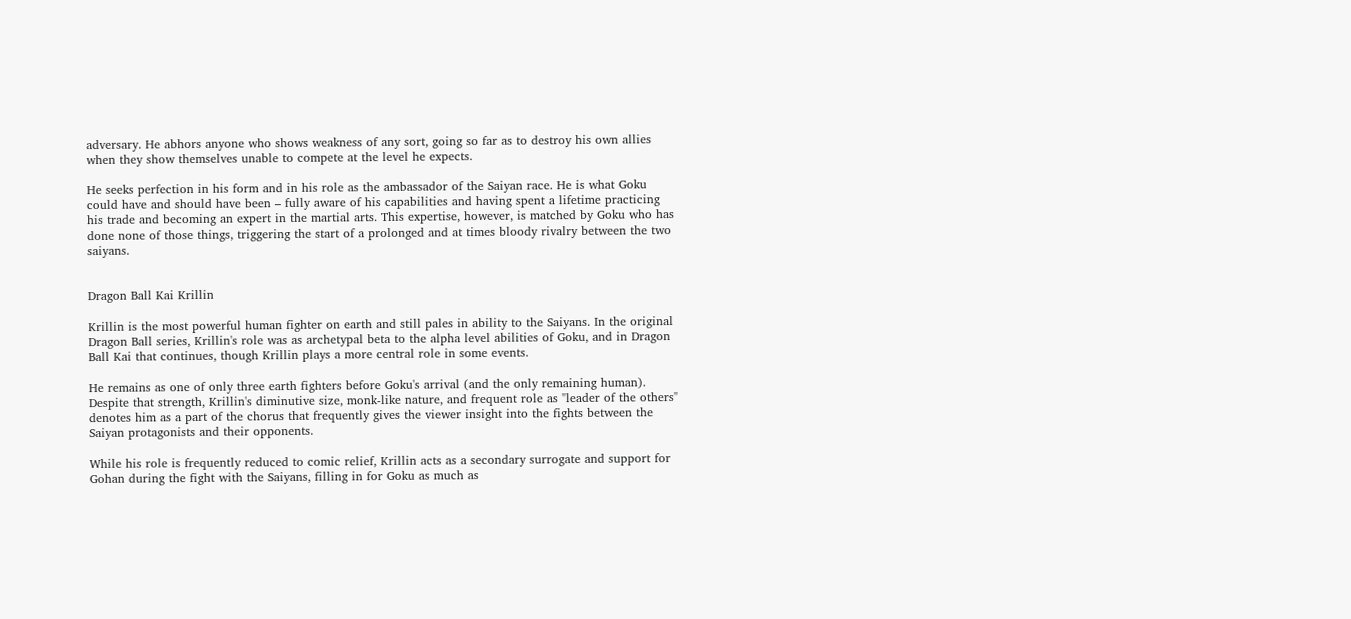adversary. He abhors anyone who shows weakness of any sort, going so far as to destroy his own allies when they show themselves unable to compete at the level he expects.

He seeks perfection in his form and in his role as the ambassador of the Saiyan race. He is what Goku could have and should have been – fully aware of his capabilities and having spent a lifetime practicing his trade and becoming an expert in the martial arts. This expertise, however, is matched by Goku who has done none of those things, triggering the start of a prolonged and at times bloody rivalry between the two saiyans.


Dragon Ball Kai Krillin

Krillin is the most powerful human fighter on earth and still pales in ability to the Saiyans. In the original Dragon Ball series, Krillin's role was as archetypal beta to the alpha level abilities of Goku, and in Dragon Ball Kai that continues, though Krillin plays a more central role in some events.

He remains as one of only three earth fighters before Goku's arrival (and the only remaining human). Despite that strength, Krillin's diminutive size, monk-like nature, and frequent role as "leader of the others" denotes him as a part of the chorus that frequently gives the viewer insight into the fights between the Saiyan protagonists and their opponents.

While his role is frequently reduced to comic relief, Krillin acts as a secondary surrogate and support for Gohan during the fight with the Saiyans, filling in for Goku as much as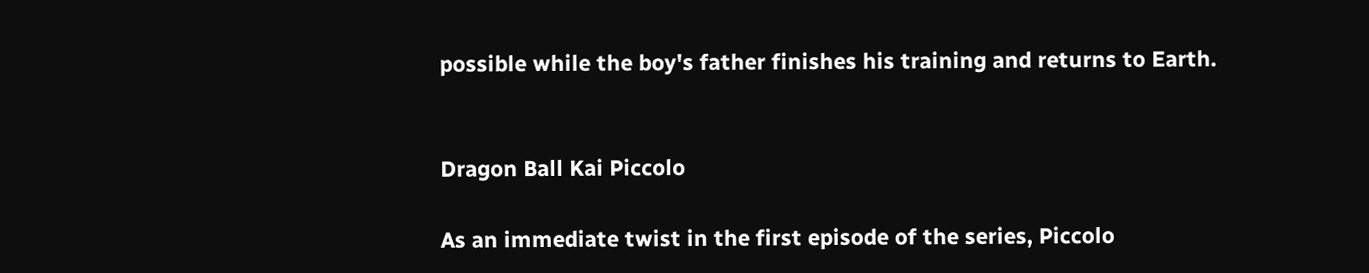possible while the boy's father finishes his training and returns to Earth.


Dragon Ball Kai Piccolo

As an immediate twist in the first episode of the series, Piccolo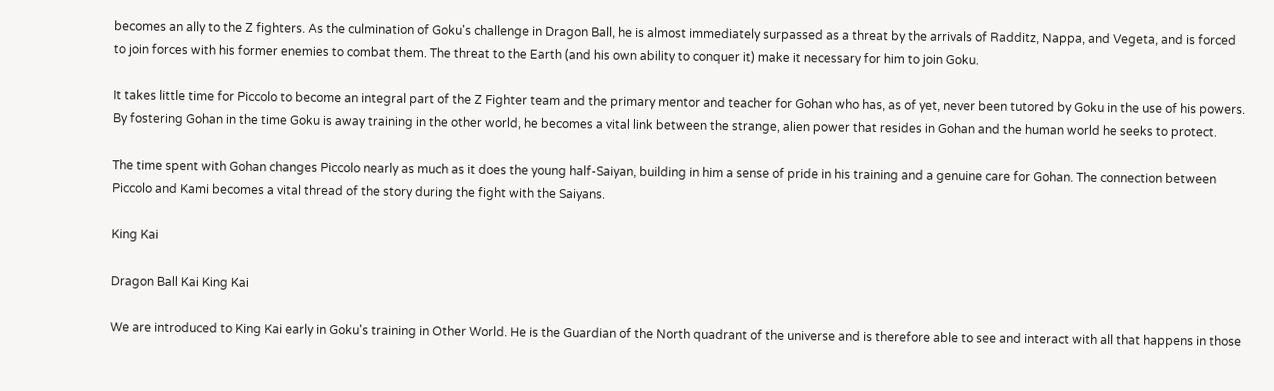becomes an ally to the Z fighters. As the culmination of Goku's challenge in Dragon Ball, he is almost immediately surpassed as a threat by the arrivals of Radditz, Nappa, and Vegeta, and is forced to join forces with his former enemies to combat them. The threat to the Earth (and his own ability to conquer it) make it necessary for him to join Goku.

It takes little time for Piccolo to become an integral part of the Z Fighter team and the primary mentor and teacher for Gohan who has, as of yet, never been tutored by Goku in the use of his powers. By fostering Gohan in the time Goku is away training in the other world, he becomes a vital link between the strange, alien power that resides in Gohan and the human world he seeks to protect.

The time spent with Gohan changes Piccolo nearly as much as it does the young half-Saiyan, building in him a sense of pride in his training and a genuine care for Gohan. The connection between Piccolo and Kami becomes a vital thread of the story during the fight with the Saiyans.

King Kai

Dragon Ball Kai King Kai

We are introduced to King Kai early in Goku's training in Other World. He is the Guardian of the North quadrant of the universe and is therefore able to see and interact with all that happens in those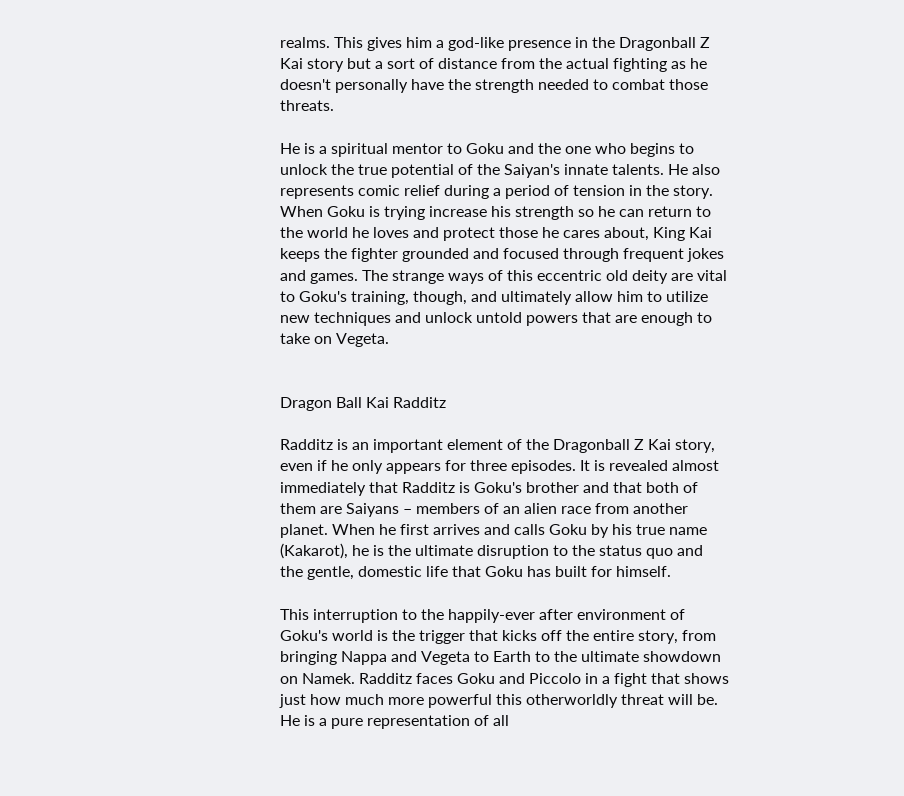realms. This gives him a god-like presence in the Dragonball Z Kai story but a sort of distance from the actual fighting as he doesn't personally have the strength needed to combat those threats.

He is a spiritual mentor to Goku and the one who begins to unlock the true potential of the Saiyan's innate talents. He also represents comic relief during a period of tension in the story. When Goku is trying increase his strength so he can return to the world he loves and protect those he cares about, King Kai keeps the fighter grounded and focused through frequent jokes and games. The strange ways of this eccentric old deity are vital to Goku's training, though, and ultimately allow him to utilize new techniques and unlock untold powers that are enough to take on Vegeta.


Dragon Ball Kai Radditz

Radditz is an important element of the Dragonball Z Kai story, even if he only appears for three episodes. It is revealed almost immediately that Radditz is Goku's brother and that both of them are Saiyans – members of an alien race from another planet. When he first arrives and calls Goku by his true name (Kakarot), he is the ultimate disruption to the status quo and the gentle, domestic life that Goku has built for himself.

This interruption to the happily-ever after environment of Goku's world is the trigger that kicks off the entire story, from bringing Nappa and Vegeta to Earth to the ultimate showdown on Namek. Radditz faces Goku and Piccolo in a fight that shows just how much more powerful this otherworldly threat will be. He is a pure representation of all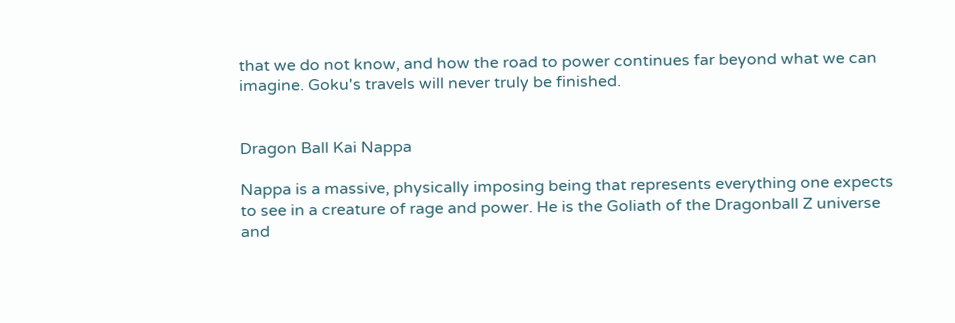that we do not know, and how the road to power continues far beyond what we can imagine. Goku's travels will never truly be finished.


Dragon Ball Kai Nappa

Nappa is a massive, physically imposing being that represents everything one expects to see in a creature of rage and power. He is the Goliath of the Dragonball Z universe and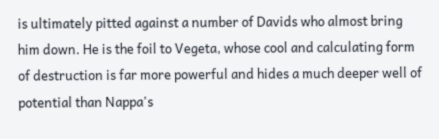is ultimately pitted against a number of Davids who almost bring him down. He is the foil to Vegeta, whose cool and calculating form of destruction is far more powerful and hides a much deeper well of potential than Nappa's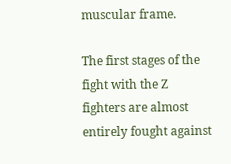muscular frame.

The first stages of the fight with the Z fighters are almost entirely fought against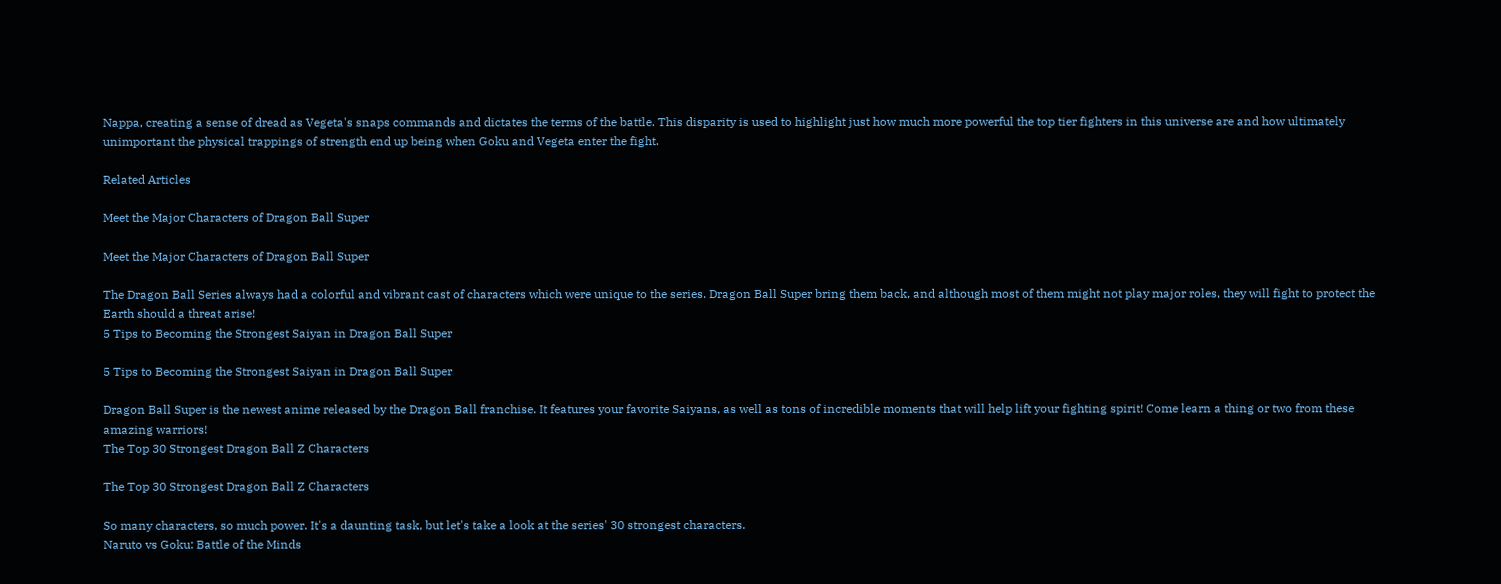Nappa, creating a sense of dread as Vegeta's snaps commands and dictates the terms of the battle. This disparity is used to highlight just how much more powerful the top tier fighters in this universe are and how ultimately unimportant the physical trappings of strength end up being when Goku and Vegeta enter the fight.

Related Articles

Meet the Major Characters of Dragon Ball Super

Meet the Major Characters of Dragon Ball Super

The Dragon Ball Series always had a colorful and vibrant cast of characters which were unique to the series. Dragon Ball Super bring them back, and although most of them might not play major roles, they will fight to protect the Earth should a threat arise!
5 Tips to Becoming the Strongest Saiyan in Dragon Ball Super

5 Tips to Becoming the Strongest Saiyan in Dragon Ball Super

Dragon Ball Super is the newest anime released by the Dragon Ball franchise. It features your favorite Saiyans, as well as tons of incredible moments that will help lift your fighting spirit! Come learn a thing or two from these amazing warriors!
The Top 30 Strongest Dragon Ball Z Characters

The Top 30 Strongest Dragon Ball Z Characters

So many characters, so much power. It's a daunting task, but let's take a look at the series' 30 strongest characters.
Naruto vs Goku: Battle of the Minds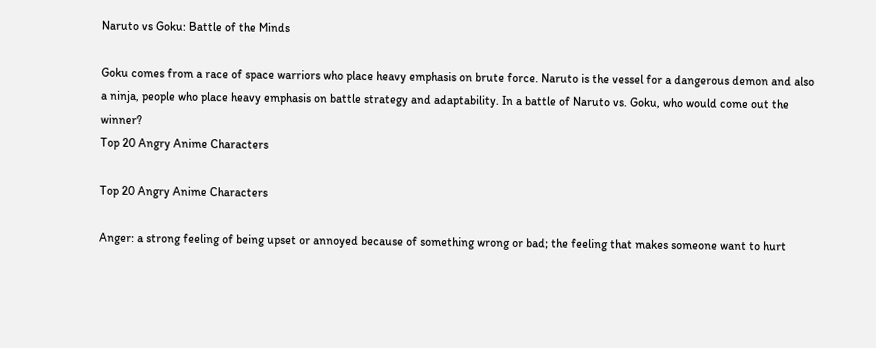Naruto vs Goku: Battle of the Minds

Goku comes from a race of space warriors who place heavy emphasis on brute force. Naruto is the vessel for a dangerous demon and also a ninja, people who place heavy emphasis on battle strategy and adaptability. In a battle of Naruto vs. Goku, who would come out the winner?
Top 20 Angry Anime Characters

Top 20 Angry Anime Characters

Anger: a strong feeling of being upset or annoyed because of something wrong or bad; the feeling that makes someone want to hurt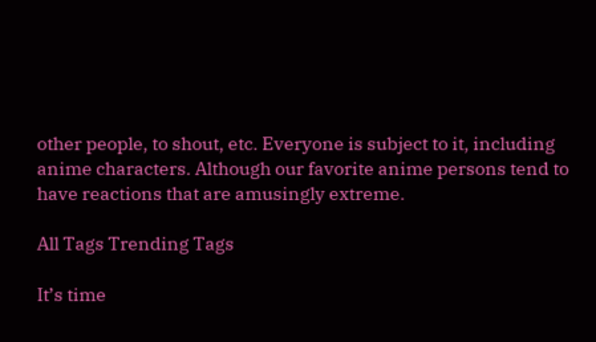other people, to shout, etc. Everyone is subject to it, including anime characters. Although our favorite anime persons tend to have reactions that are amusingly extreme.

All Tags Trending Tags

It’s time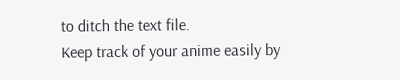to ditch the text file.
Keep track of your anime easily by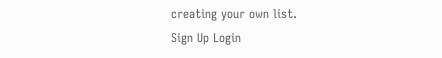creating your own list.
Sign Up Login